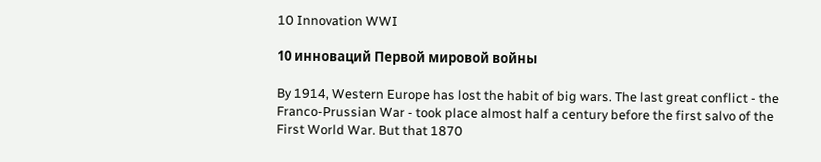10 Innovation WWI

10 инноваций Первой мировой войны

By 1914, Western Europe has lost the habit of big wars. The last great conflict - the Franco-Prussian War - took place almost half a century before the first salvo of the First World War. But that 1870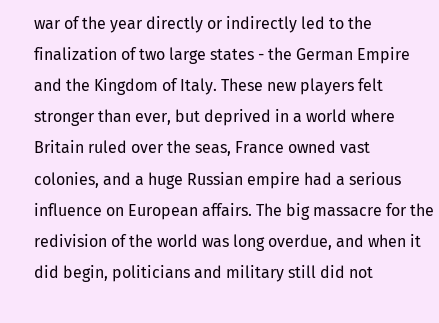war of the year directly or indirectly led to the finalization of two large states - the German Empire and the Kingdom of Italy. These new players felt stronger than ever, but deprived in a world where Britain ruled over the seas, France owned vast colonies, and a huge Russian empire had a serious influence on European affairs. The big massacre for the redivision of the world was long overdue, and when it did begin, politicians and military still did not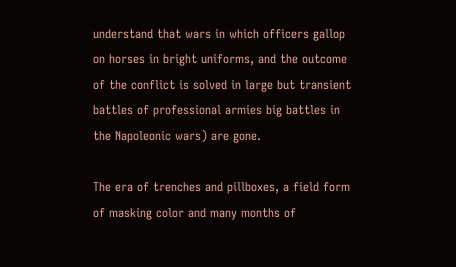understand that wars in which officers gallop on horses in bright uniforms, and the outcome of the conflict is solved in large but transient battles of professional armies big battles in the Napoleonic wars) are gone.

The era of trenches and pillboxes, a field form of masking color and many months of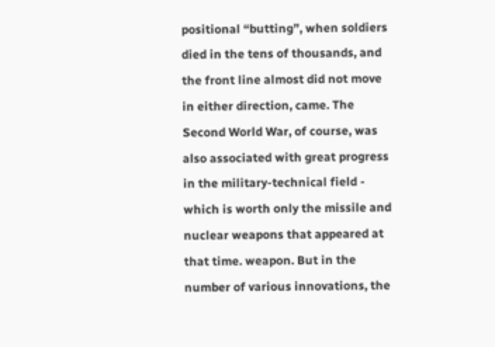positional “butting”, when soldiers died in the tens of thousands, and the front line almost did not move in either direction, came. The Second World War, of course, was also associated with great progress in the military-technical field - which is worth only the missile and nuclear weapons that appeared at that time. weapon. But in the number of various innovations, the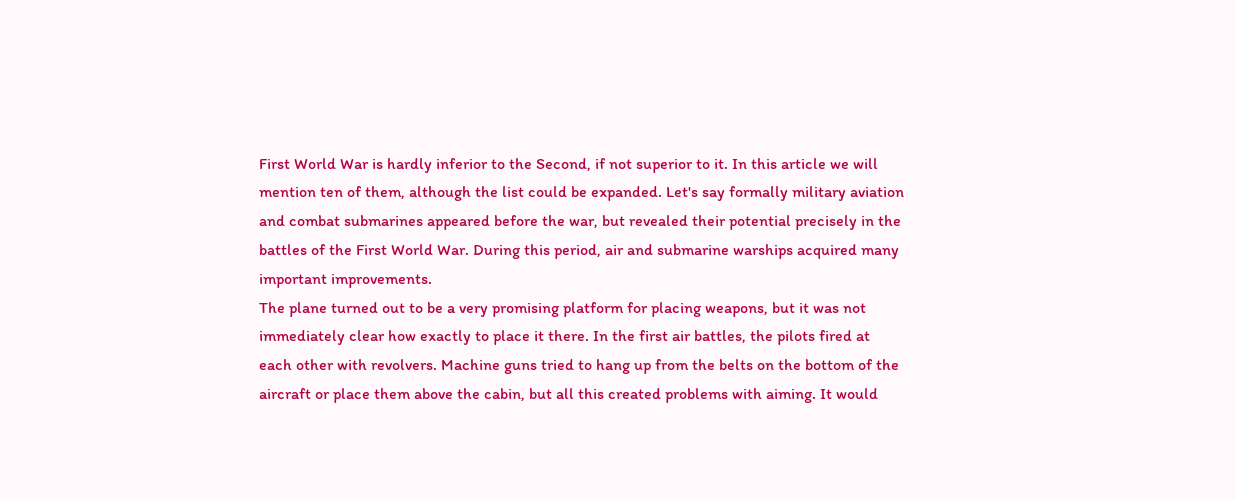First World War is hardly inferior to the Second, if not superior to it. In this article we will mention ten of them, although the list could be expanded. Let's say formally military aviation and combat submarines appeared before the war, but revealed their potential precisely in the battles of the First World War. During this period, air and submarine warships acquired many important improvements.
The plane turned out to be a very promising platform for placing weapons, but it was not immediately clear how exactly to place it there. In the first air battles, the pilots fired at each other with revolvers. Machine guns tried to hang up from the belts on the bottom of the aircraft or place them above the cabin, but all this created problems with aiming. It would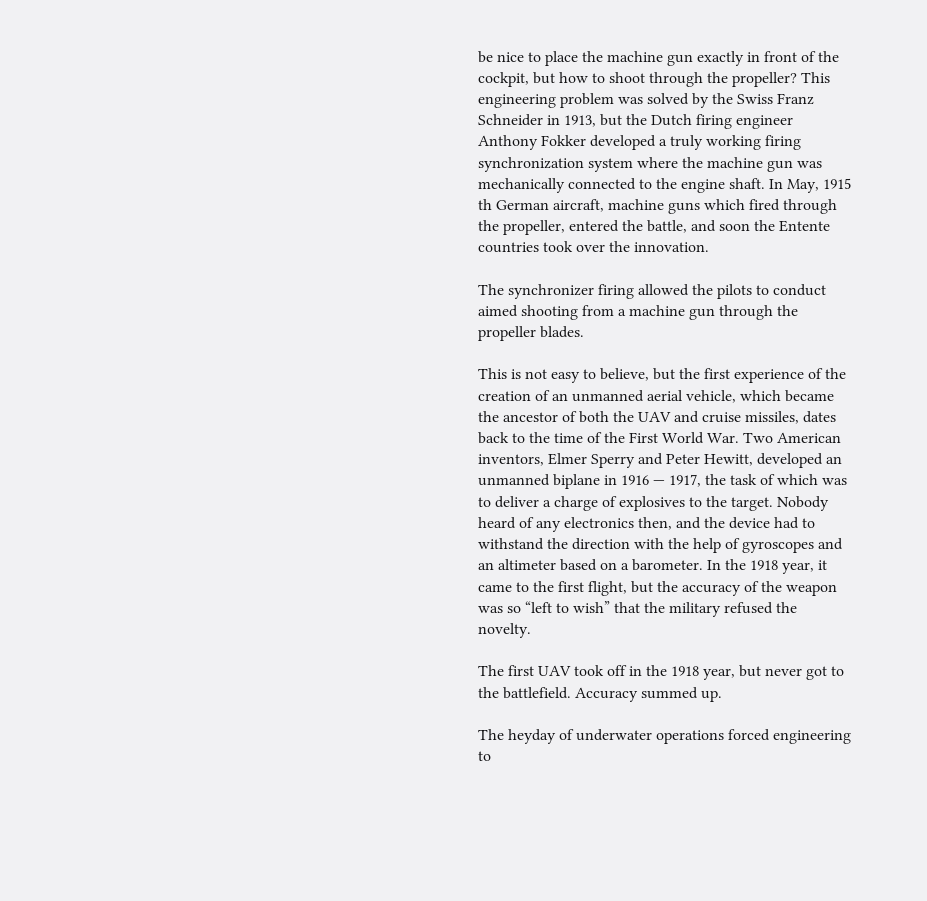be nice to place the machine gun exactly in front of the cockpit, but how to shoot through the propeller? This engineering problem was solved by the Swiss Franz Schneider in 1913, but the Dutch firing engineer Anthony Fokker developed a truly working firing synchronization system where the machine gun was mechanically connected to the engine shaft. In May, 1915 th German aircraft, machine guns which fired through the propeller, entered the battle, and soon the Entente countries took over the innovation.

The synchronizer firing allowed the pilots to conduct aimed shooting from a machine gun through the propeller blades.

This is not easy to believe, but the first experience of the creation of an unmanned aerial vehicle, which became the ancestor of both the UAV and cruise missiles, dates back to the time of the First World War. Two American inventors, Elmer Sperry and Peter Hewitt, developed an unmanned biplane in 1916 — 1917, the task of which was to deliver a charge of explosives to the target. Nobody heard of any electronics then, and the device had to withstand the direction with the help of gyroscopes and an altimeter based on a barometer. In the 1918 year, it came to the first flight, but the accuracy of the weapon was so “left to wish” that the military refused the novelty.

The first UAV took off in the 1918 year, but never got to the battlefield. Accuracy summed up.

The heyday of underwater operations forced engineering to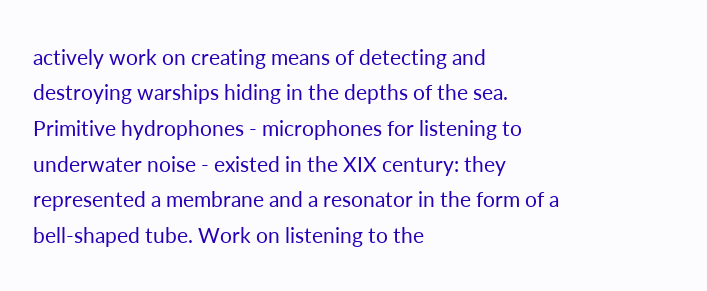actively work on creating means of detecting and destroying warships hiding in the depths of the sea. Primitive hydrophones - microphones for listening to underwater noise - existed in the XIX century: they represented a membrane and a resonator in the form of a bell-shaped tube. Work on listening to the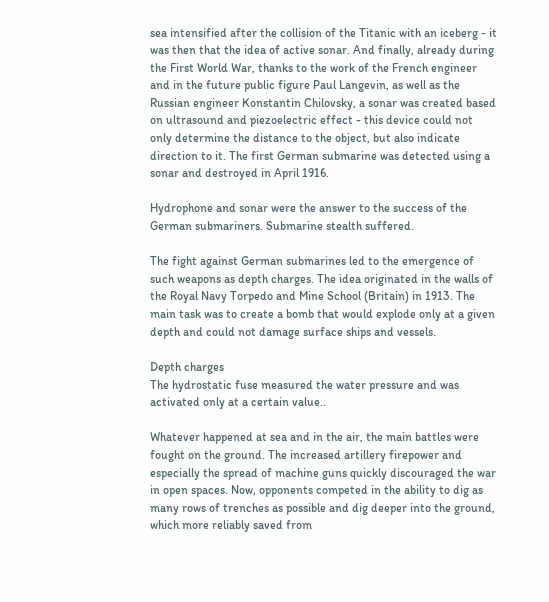sea intensified after the collision of the Titanic with an iceberg - it was then that the idea of active sonar. And finally, already during the First World War, thanks to the work of the French engineer and in the future public figure Paul Langevin, as well as the Russian engineer Konstantin Chilovsky, a sonar was created based on ultrasound and piezoelectric effect - this device could not only determine the distance to the object, but also indicate direction to it. The first German submarine was detected using a sonar and destroyed in April 1916.

Hydrophone and sonar were the answer to the success of the German submariners. Submarine stealth suffered.

The fight against German submarines led to the emergence of such weapons as depth charges. The idea originated in the walls of the Royal Navy Torpedo and Mine School (Britain) in 1913. The main task was to create a bomb that would explode only at a given depth and could not damage surface ships and vessels.

Depth charges
The hydrostatic fuse measured the water pressure and was activated only at a certain value..

Whatever happened at sea and in the air, the main battles were fought on the ground. The increased artillery firepower and especially the spread of machine guns quickly discouraged the war in open spaces. Now, opponents competed in the ability to dig as many rows of trenches as possible and dig deeper into the ground, which more reliably saved from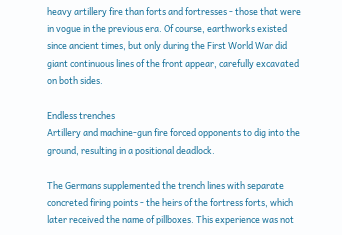heavy artillery fire than forts and fortresses - those that were in vogue in the previous era. Of course, earthworks existed since ancient times, but only during the First World War did giant continuous lines of the front appear, carefully excavated on both sides.

Endless trenches
Artillery and machine-gun fire forced opponents to dig into the ground, resulting in a positional deadlock.

The Germans supplemented the trench lines with separate concreted firing points - the heirs of the fortress forts, which later received the name of pillboxes. This experience was not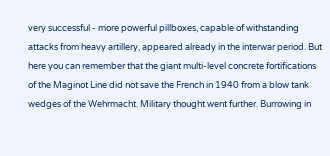very successful - more powerful pillboxes, capable of withstanding attacks from heavy artillery, appeared already in the interwar period. But here you can remember that the giant multi-level concrete fortifications of the Maginot Line did not save the French in 1940 from a blow tank wedges of the Wehrmacht. Military thought went further. Burrowing in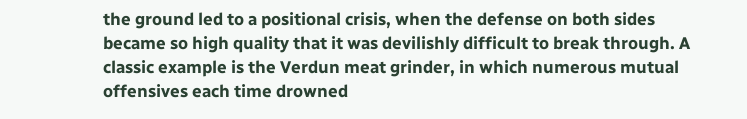the ground led to a positional crisis, when the defense on both sides became so high quality that it was devilishly difficult to break through. A classic example is the Verdun meat grinder, in which numerous mutual offensives each time drowned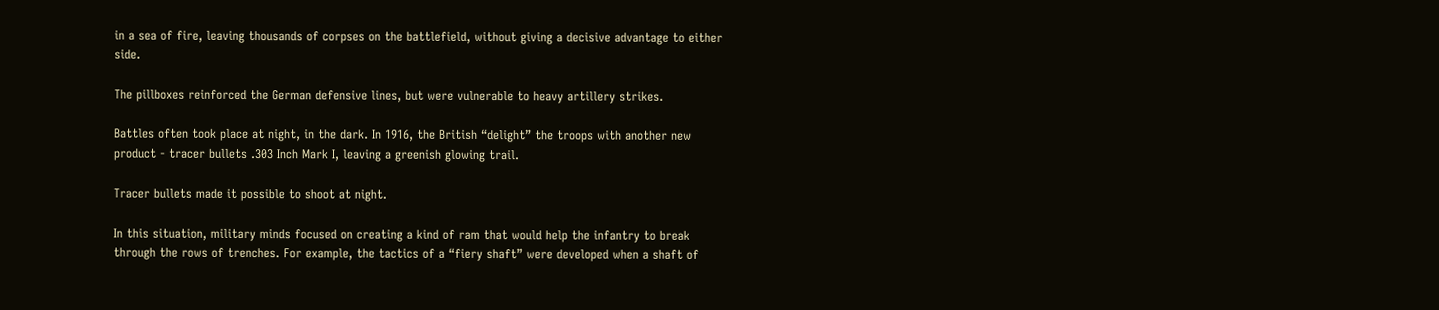in a sea of fire, leaving thousands of corpses on the battlefield, without giving a decisive advantage to either side.

The pillboxes reinforced the German defensive lines, but were vulnerable to heavy artillery strikes.

Battles often took place at night, in the dark. In 1916, the British “delight” the troops with another new product - tracer bullets .303 Inch Mark I, leaving a greenish glowing trail.

Tracer bullets made it possible to shoot at night.

In this situation, military minds focused on creating a kind of ram that would help the infantry to break through the rows of trenches. For example, the tactics of a “fiery shaft” were developed when a shaft of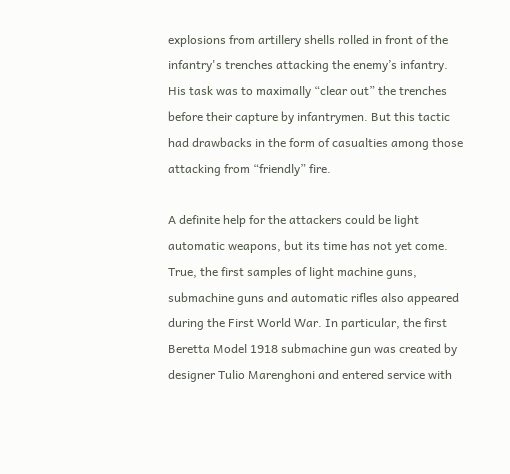explosions from artillery shells rolled in front of the infantry's trenches attacking the enemy’s infantry. His task was to maximally “clear out” the trenches before their capture by infantrymen. But this tactic had drawbacks in the form of casualties among those attacking from “friendly” fire.

A definite help for the attackers could be light automatic weapons, but its time has not yet come. True, the first samples of light machine guns, submachine guns and automatic rifles also appeared during the First World War. In particular, the first Beretta Model 1918 submachine gun was created by designer Tulio Marenghoni and entered service with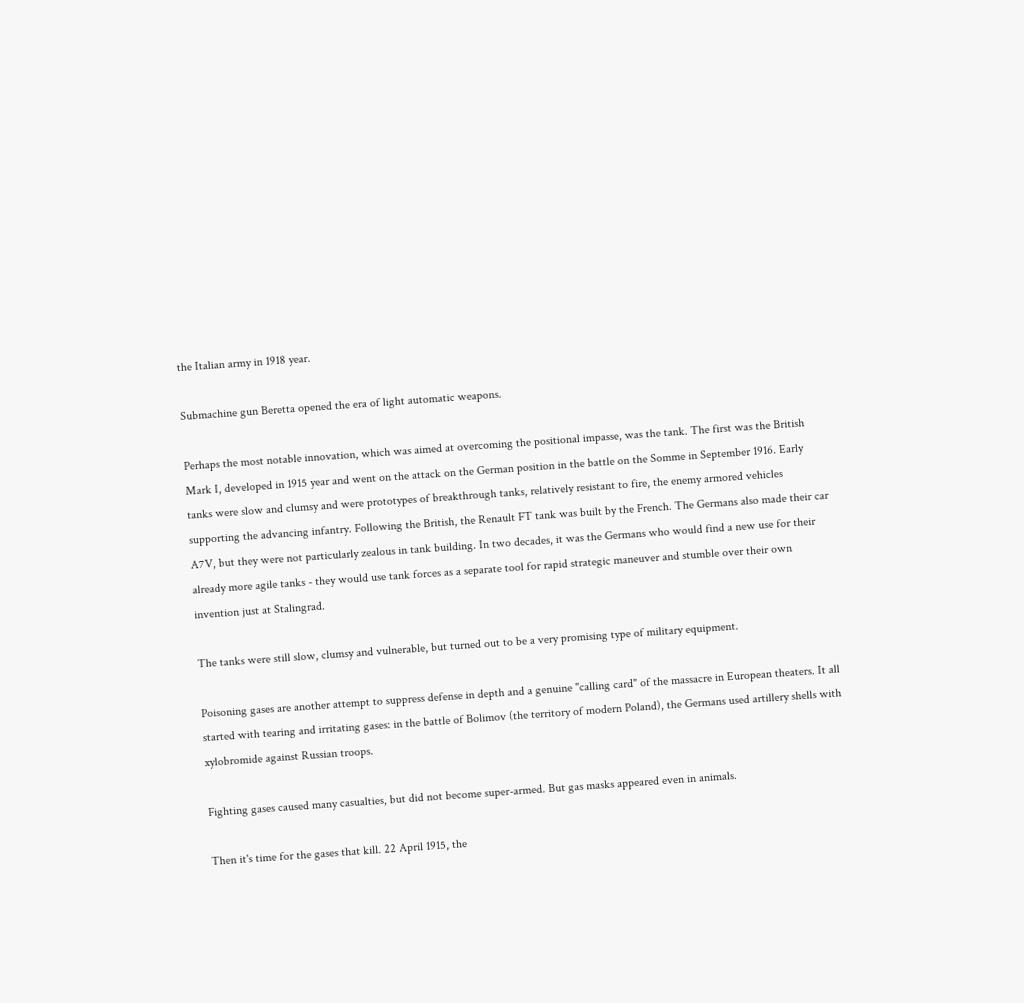the Italian army in 1918 year.

Submachine gun Beretta opened the era of light automatic weapons.

Perhaps the most notable innovation, which was aimed at overcoming the positional impasse, was the tank. The first was the British Mark I, developed in 1915 year and went on the attack on the German position in the battle on the Somme in September 1916. Early tanks were slow and clumsy and were prototypes of breakthrough tanks, relatively resistant to fire, the enemy armored vehicles supporting the advancing infantry. Following the British, the Renault FT tank was built by the French. The Germans also made their car A7V, but they were not particularly zealous in tank building. In two decades, it was the Germans who would find a new use for their already more agile tanks - they would use tank forces as a separate tool for rapid strategic maneuver and stumble over their own invention just at Stalingrad.

The tanks were still slow, clumsy and vulnerable, but turned out to be a very promising type of military equipment.

Poisoning gases are another attempt to suppress defense in depth and a genuine "calling card" of the massacre in European theaters. It all started with tearing and irritating gases: in the battle of Bolimov (the territory of modern Poland), the Germans used artillery shells with xylobromide against Russian troops.

Fighting gases caused many casualties, but did not become super-armed. But gas masks appeared even in animals.

Then it's time for the gases that kill. 22 April 1915, the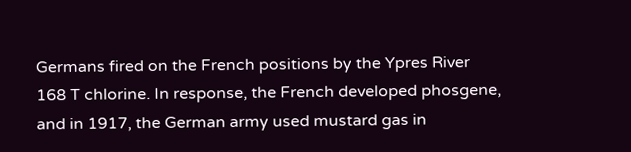Germans fired on the French positions by the Ypres River 168 T chlorine. In response, the French developed phosgene, and in 1917, the German army used mustard gas in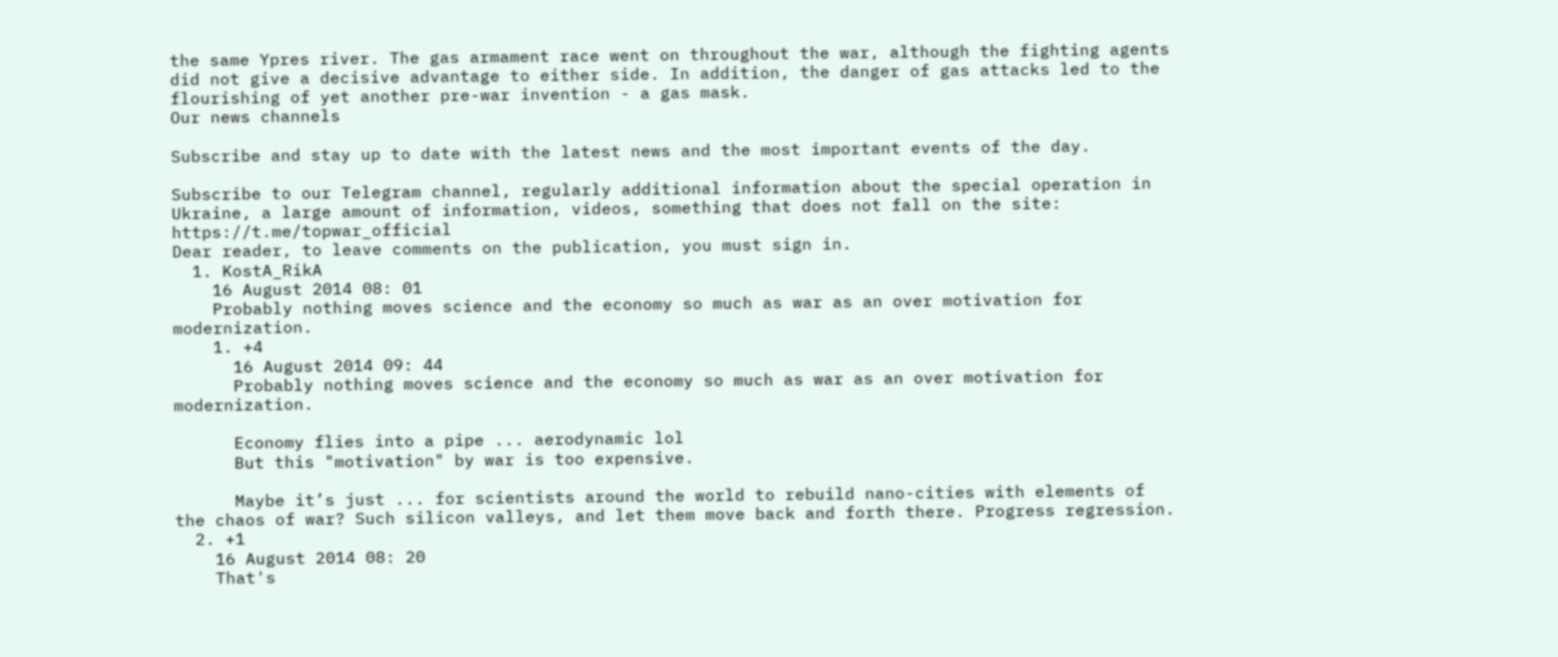the same Ypres river. The gas armament race went on throughout the war, although the fighting agents did not give a decisive advantage to either side. In addition, the danger of gas attacks led to the flourishing of yet another pre-war invention - a gas mask.
Our news channels

Subscribe and stay up to date with the latest news and the most important events of the day.

Subscribe to our Telegram channel, regularly additional information about the special operation in Ukraine, a large amount of information, videos, something that does not fall on the site: https://t.me/topwar_official
Dear reader, to leave comments on the publication, you must sign in.
  1. KostA_RikA
    16 August 2014 08: 01
    Probably nothing moves science and the economy so much as war as an over motivation for modernization.
    1. +4
      16 August 2014 09: 44
      Probably nothing moves science and the economy so much as war as an over motivation for modernization.

      Economy flies into a pipe ... aerodynamic lol
      But this "motivation" by war is too expensive.

      Maybe it’s just ... for scientists around the world to rebuild nano-cities with elements of the chaos of war? Such silicon valleys, and let them move back and forth there. Progress regression.
  2. +1
    16 August 2014 08: 20
    That's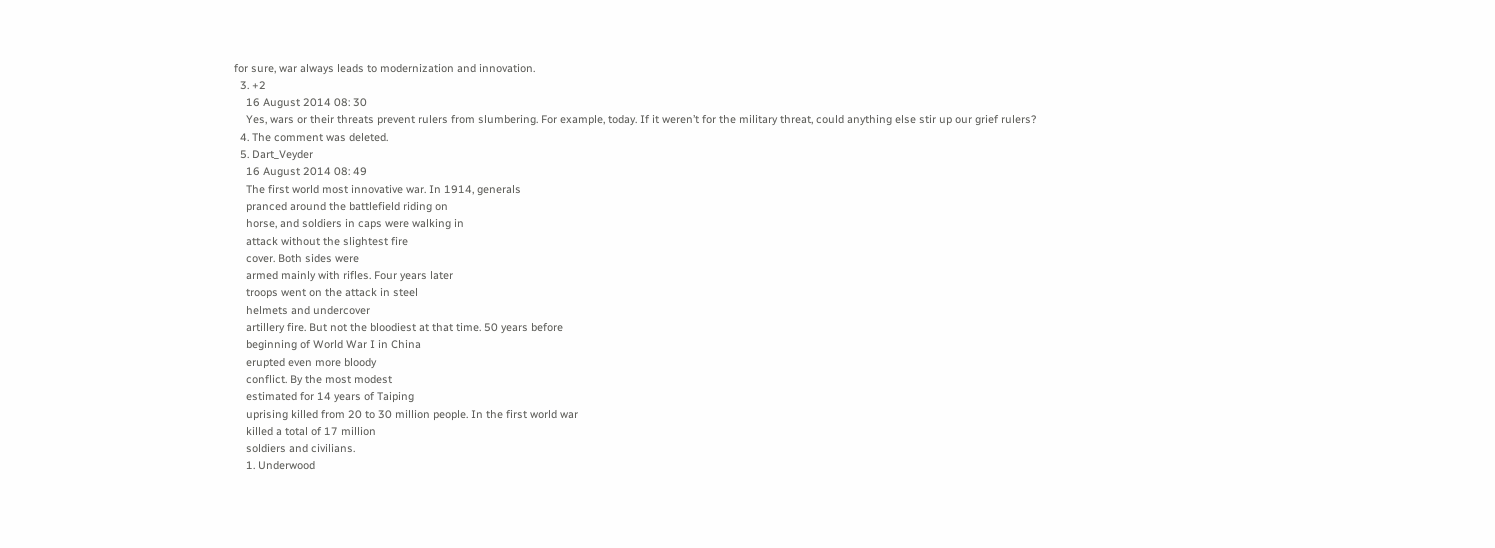for sure, war always leads to modernization and innovation.
  3. +2
    16 August 2014 08: 30
    Yes, wars or their threats prevent rulers from slumbering. For example, today. If it weren’t for the military threat, could anything else stir up our grief rulers?
  4. The comment was deleted.
  5. Dart_Veyder
    16 August 2014 08: 49
    The first world most innovative war. In 1914, generals
    pranced around the battlefield riding on
    horse, and soldiers in caps were walking in
    attack without the slightest fire
    cover. Both sides were
    armed mainly with rifles. Four years later
    troops went on the attack in steel
    helmets and undercover
    artillery fire. But not the bloodiest at that time. 50 years before
    beginning of World War I in China
    erupted even more bloody
    conflict. By the most modest
    estimated for 14 years of Taiping
    uprising killed from 20 to 30 million people. In the first world war
    killed a total of 17 million
    soldiers and civilians.
    1. Underwood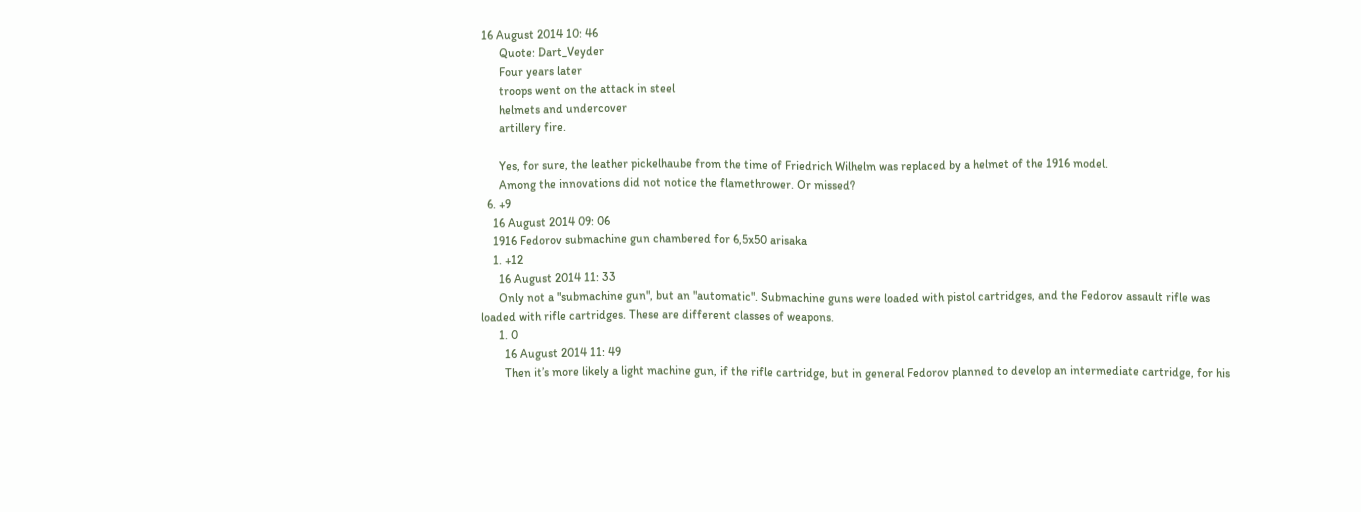16 August 2014 10: 46
      Quote: Dart_Veyder
      Four years later
      troops went on the attack in steel
      helmets and undercover
      artillery fire.

      Yes, for sure, the leather pickelhaube from the time of Friedrich Wilhelm was replaced by a helmet of the 1916 model.
      Among the innovations did not notice the flamethrower. Or missed?
  6. +9
    16 August 2014 09: 06
    1916 Fedorov submachine gun chambered for 6,5x50 arisaka
    1. +12
      16 August 2014 11: 33
      Only not a "submachine gun", but an "automatic". Submachine guns were loaded with pistol cartridges, and the Fedorov assault rifle was loaded with rifle cartridges. These are different classes of weapons.
      1. 0
        16 August 2014 11: 49
        Then it’s more likely a light machine gun, if the rifle cartridge, but in general Fedorov planned to develop an intermediate cartridge, for his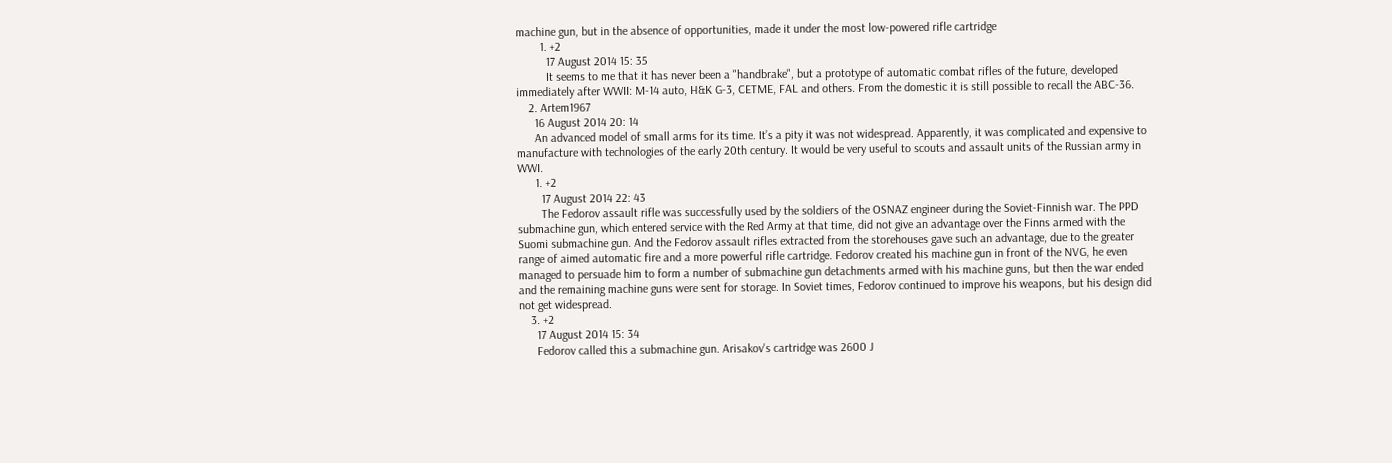machine gun, but in the absence of opportunities, made it under the most low-powered rifle cartridge
        1. +2
          17 August 2014 15: 35
          It seems to me that it has never been a "handbrake", but a prototype of automatic combat rifles of the future, developed immediately after WWII: M-14 auto, H&K G-3, CETME, FAL and others. From the domestic it is still possible to recall the ABC-36.
    2. Artem1967
      16 August 2014 20: 14
      An advanced model of small arms for its time. It’s a pity it was not widespread. Apparently, it was complicated and expensive to manufacture with technologies of the early 20th century. It would be very useful to scouts and assault units of the Russian army in WWI.
      1. +2
        17 August 2014 22: 43
        The Fedorov assault rifle was successfully used by the soldiers of the OSNAZ engineer during the Soviet-Finnish war. The PPD submachine gun, which entered service with the Red Army at that time, did not give an advantage over the Finns armed with the Suomi submachine gun. And the Fedorov assault rifles extracted from the storehouses gave such an advantage, due to the greater range of aimed automatic fire and a more powerful rifle cartridge. Fedorov created his machine gun in front of the NVG, he even managed to persuade him to form a number of submachine gun detachments armed with his machine guns, but then the war ended and the remaining machine guns were sent for storage. In Soviet times, Fedorov continued to improve his weapons, but his design did not get widespread.
    3. +2
      17 August 2014 15: 34
      Fedorov called this a submachine gun. Arisakov's cartridge was 2600 J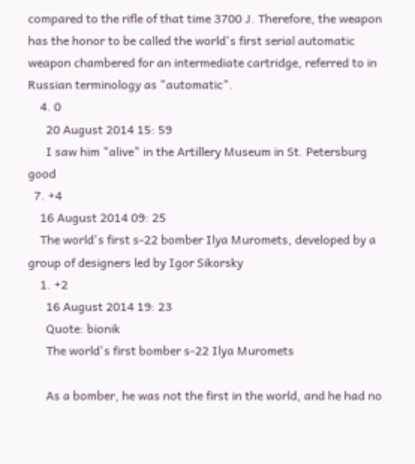compared to the rifle of that time 3700 J. Therefore, the weapon has the honor to be called the world's first serial automatic weapon chambered for an intermediate cartridge, referred to in Russian terminology as "automatic".
    4. 0
      20 August 2014 15: 59
      I saw him "alive" in the Artillery Museum in St. Petersburg good
  7. +4
    16 August 2014 09: 25
    The world's first s-22 bomber Ilya Muromets, developed by a group of designers led by Igor Sikorsky
    1. +2
      16 August 2014 19: 23
      Quote: bionik
      The world's first bomber s-22 Ilya Muromets

      As a bomber, he was not the first in the world, and he had no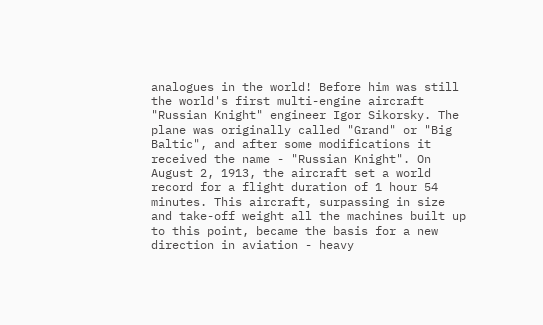analogues in the world! Before him was still the world's first multi-engine aircraft "Russian Knight" engineer Igor Sikorsky. The plane was originally called "Grand" or "Big Baltic", and after some modifications it received the name - "Russian Knight". On August 2, 1913, the aircraft set a world record for a flight duration of 1 hour 54 minutes. This aircraft, surpassing in size and take-off weight all the machines built up to this point, became the basis for a new direction in aviation - heavy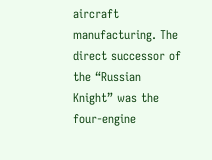aircraft manufacturing. The direct successor of the “Russian Knight” was the four-engine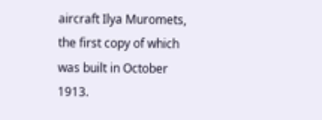aircraft Ilya Muromets, the first copy of which was built in October 1913.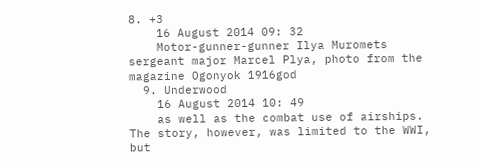8. +3
    16 August 2014 09: 32
    Motor-gunner-gunner Ilya Muromets sergeant major Marcel Plya, photo from the magazine Ogonyok 1916god
  9. Underwood
    16 August 2014 10: 49
    as well as the combat use of airships. The story, however, was limited to the WWI, but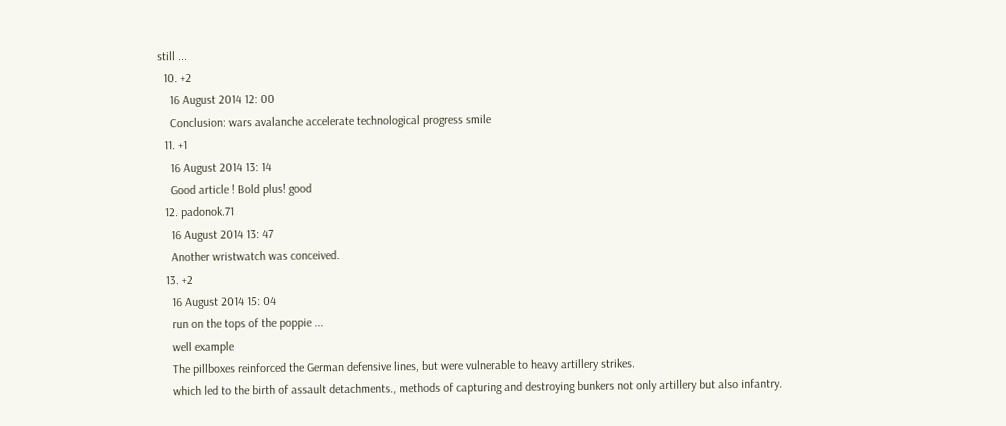still ...
  10. +2
    16 August 2014 12: 00
    Conclusion: wars avalanche accelerate technological progress smile
  11. +1
    16 August 2014 13: 14
    Good article ! Bold plus! good
  12. padonok.71
    16 August 2014 13: 47
    Another wristwatch was conceived.
  13. +2
    16 August 2014 15: 04
    run on the tops of the poppie ...
    well example
    The pillboxes reinforced the German defensive lines, but were vulnerable to heavy artillery strikes.
    which led to the birth of assault detachments., methods of capturing and destroying bunkers not only artillery but also infantry.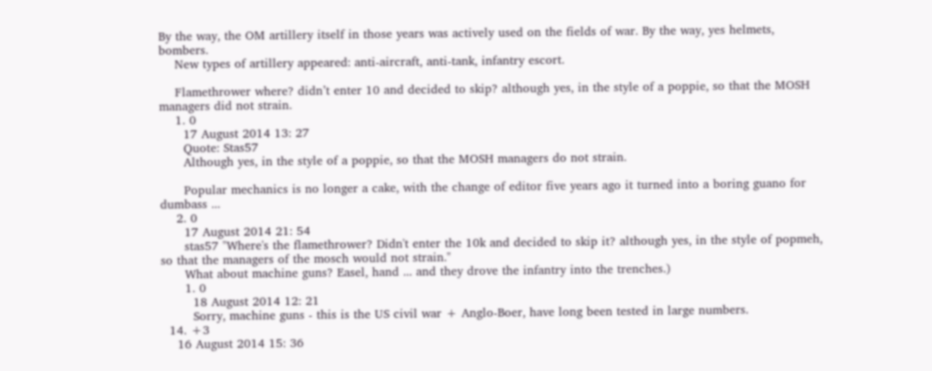By the way, the OM artillery itself in those years was actively used on the fields of war. By the way, yes helmets, bombers.
    New types of artillery appeared: anti-aircraft, anti-tank, infantry escort.

    Flamethrower where? didn’t enter 10 and decided to skip? although yes, in the style of a poppie, so that the MOSH managers did not strain.
    1. 0
      17 August 2014 13: 27
      Quote: Stas57
      Although yes, in the style of a poppie, so that the MOSH managers do not strain.

      Popular mechanics is no longer a cake, with the change of editor five years ago it turned into a boring guano for dumbass ...
    2. 0
      17 August 2014 21: 54
      stas57 "Where's the flamethrower? Didn't enter the 10k and decided to skip it? although yes, in the style of popmeh, so that the managers of the mosch would not strain."
      What about machine guns? Easel, hand ... and they drove the infantry into the trenches.)
      1. 0
        18 August 2014 12: 21
        Sorry, machine guns - this is the US civil war + Anglo-Boer, have long been tested in large numbers.
  14. +3
    16 August 2014 15: 36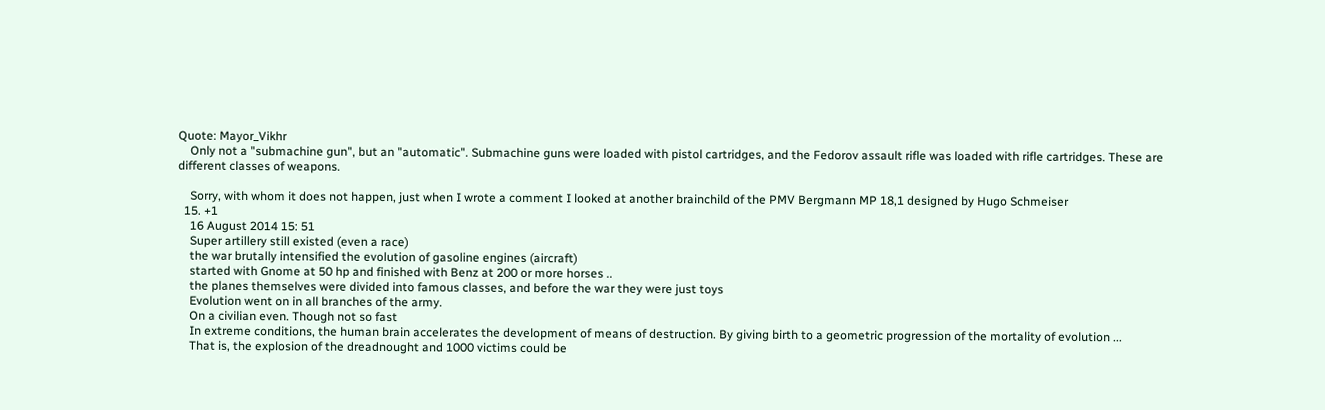Quote: Mayor_Vikhr
    Only not a "submachine gun", but an "automatic". Submachine guns were loaded with pistol cartridges, and the Fedorov assault rifle was loaded with rifle cartridges. These are different classes of weapons.

    Sorry, with whom it does not happen, just when I wrote a comment I looked at another brainchild of the PMV Bergmann MP 18,1 designed by Hugo Schmeiser
  15. +1
    16 August 2014 15: 51
    Super artillery still existed (even a race)
    the war brutally intensified the evolution of gasoline engines (aircraft)
    started with Gnome at 50 hp and finished with Benz at 200 or more horses ..
    the planes themselves were divided into famous classes, and before the war they were just toys
    Evolution went on in all branches of the army.
    On a civilian even. Though not so fast
    In extreme conditions, the human brain accelerates the development of means of destruction. By giving birth to a geometric progression of the mortality of evolution ...
    That is, the explosion of the dreadnought and 1000 victims could be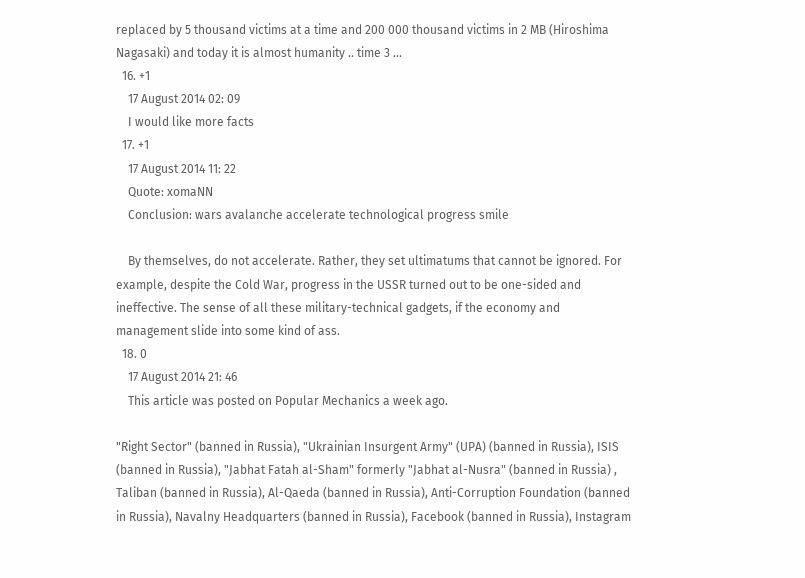replaced by 5 thousand victims at a time and 200 000 thousand victims in 2 MB (Hiroshima Nagasaki) and today it is almost humanity .. time 3 ...
  16. +1
    17 August 2014 02: 09
    I would like more facts
  17. +1
    17 August 2014 11: 22
    Quote: xomaNN
    Conclusion: wars avalanche accelerate technological progress smile

    By themselves, do not accelerate. Rather, they set ultimatums that cannot be ignored. For example, despite the Cold War, progress in the USSR turned out to be one-sided and ineffective. The sense of all these military-technical gadgets, if the economy and management slide into some kind of ass.
  18. 0
    17 August 2014 21: 46
    This article was posted on Popular Mechanics a week ago.

"Right Sector" (banned in Russia), "Ukrainian Insurgent Army" (UPA) (banned in Russia), ISIS (banned in Russia), "Jabhat Fatah al-Sham" formerly "Jabhat al-Nusra" (banned in Russia) , Taliban (banned in Russia), Al-Qaeda (banned in Russia), Anti-Corruption Foundation (banned in Russia), Navalny Headquarters (banned in Russia), Facebook (banned in Russia), Instagram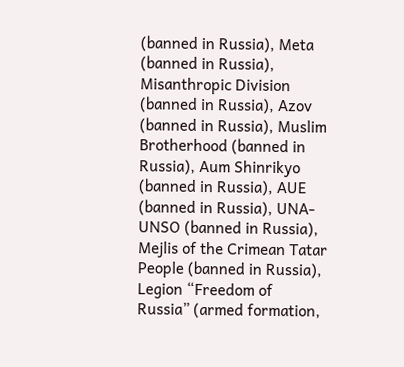(banned in Russia), Meta (banned in Russia), Misanthropic Division (banned in Russia), Azov (banned in Russia), Muslim Brotherhood (banned in Russia), Aum Shinrikyo (banned in Russia), AUE (banned in Russia), UNA-UNSO (banned in Russia), Mejlis of the Crimean Tatar People (banned in Russia), Legion “Freedom of Russia” (armed formation,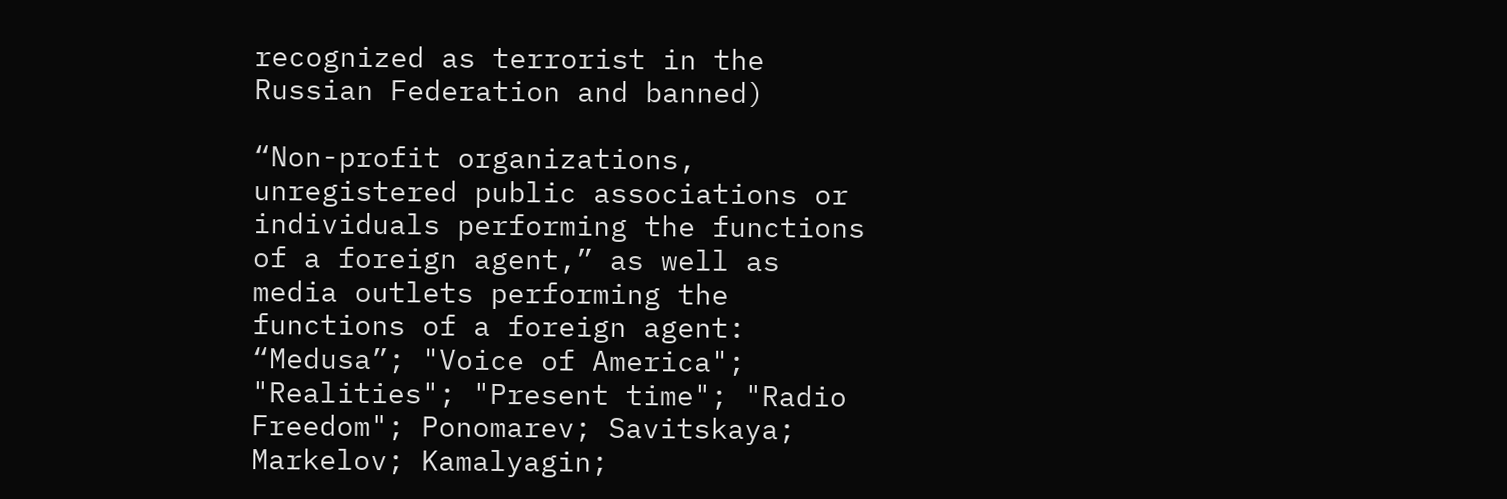recognized as terrorist in the Russian Federation and banned)

“Non-profit organizations, unregistered public associations or individuals performing the functions of a foreign agent,” as well as media outlets performing the functions of a foreign agent: “Medusa”; "Voice of America"; "Realities"; "Present time"; "Radio Freedom"; Ponomarev; Savitskaya; Markelov; Kamalyagin;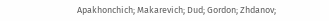Apakhonchich; Makarevich; Dud; Gordon; Zhdanov;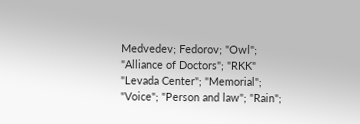Medvedev; Fedorov; "Owl"; "Alliance of Doctors"; "RKK" "Levada Center"; "Memorial"; "Voice"; "Person and law"; "Rain";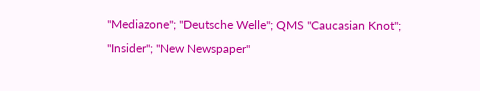"Mediazone"; "Deutsche Welle"; QMS "Caucasian Knot"; "Insider"; "New Newspaper"